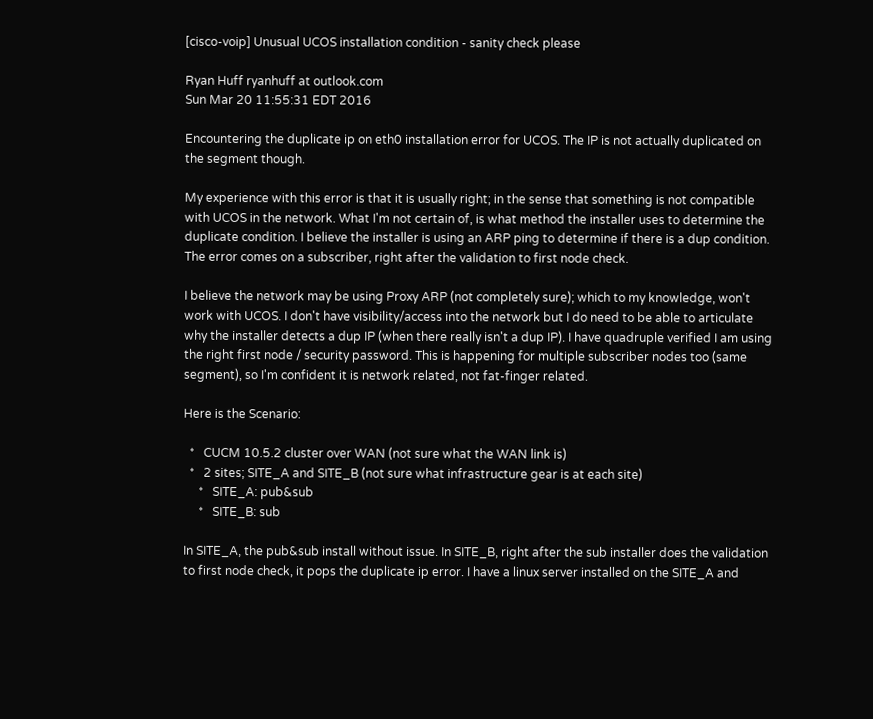[cisco-voip] Unusual UCOS installation condition - sanity check please

Ryan Huff ryanhuff at outlook.com
Sun Mar 20 11:55:31 EDT 2016

Encountering the duplicate ip on eth0 installation error for UCOS. The IP is not actually duplicated on the segment though.

My experience with this error is that it is usually right; in the sense that something is not compatible with UCOS in the network. What I'm not certain of, is what method the installer uses to determine the duplicate condition. I believe the installer is using an ARP ping to determine if there is a dup condition. The error comes on a subscriber, right after the validation to first node check.

I believe the network may be using Proxy ARP (not completely sure); which to my knowledge, won't work with UCOS. I don't have visibility/access into the network but I do need to be able to articulate why the installer detects a dup IP (when there really isn't a dup IP). I have quadruple verified I am using the right first node / security password. This is happening for multiple subscriber nodes too (same segment), so I'm confident it is network related, not fat-finger related.

Here is the Scenario:

  *   CUCM 10.5.2 cluster over WAN (not sure what the WAN link is)
  *   2 sites; SITE_A and SITE_B (not sure what infrastructure gear is at each site)
     *   SITE_A: pub&sub
     *   SITE_B: sub

In SITE_A, the pub&sub install without issue. In SITE_B, right after the sub installer does the validation to first node check, it pops the duplicate ip error. I have a linux server installed on the SITE_A and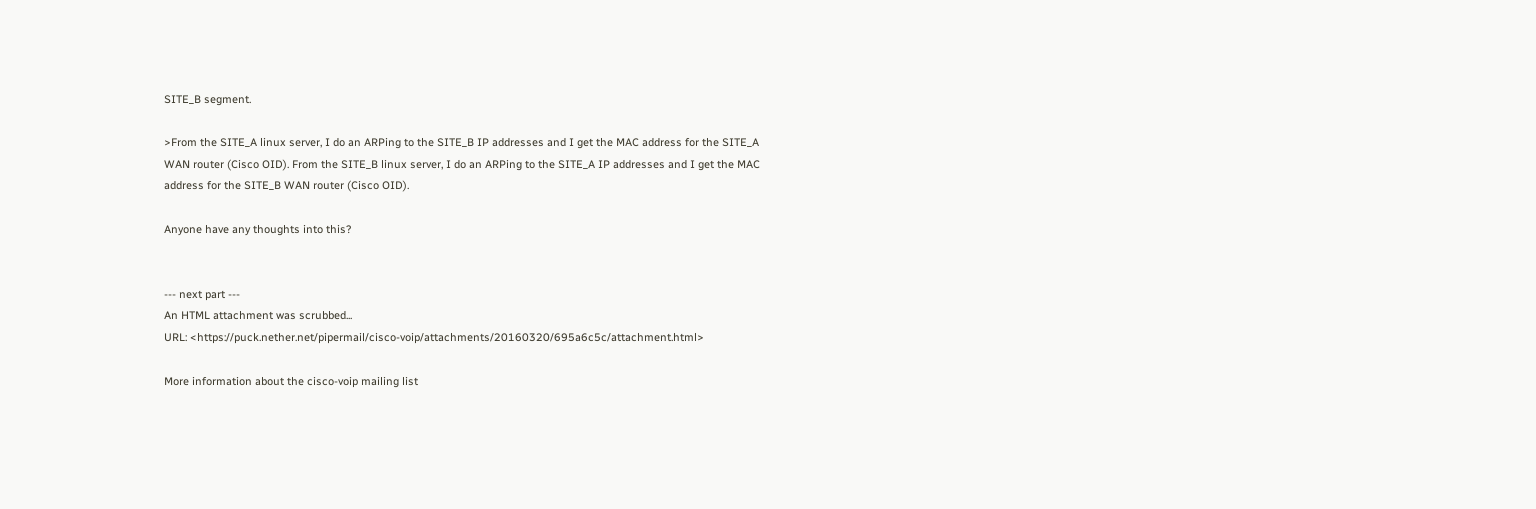SITE_B segment.

>From the SITE_A linux server, I do an ARPing to the SITE_B IP addresses and I get the MAC address for the SITE_A WAN router (Cisco OID). From the SITE_B linux server, I do an ARPing to the SITE_A IP addresses and I get the MAC address for the SITE_B WAN router (Cisco OID).

Anyone have any thoughts into this?


--- next part ---
An HTML attachment was scrubbed...
URL: <https://puck.nether.net/pipermail/cisco-voip/attachments/20160320/695a6c5c/attachment.html>

More information about the cisco-voip mailing list